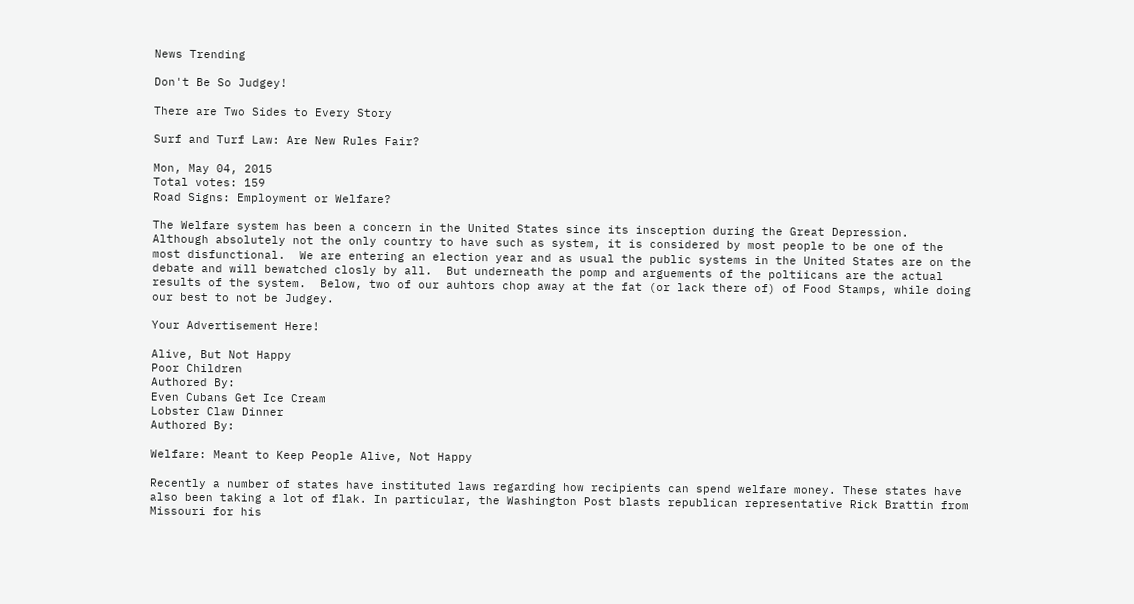News Trending

Don't Be So Judgey!

There are Two Sides to Every Story

Surf and Turf Law: Are New Rules Fair?

Mon, May 04, 2015
Total votes: 159
Road Signs: Employment or Welfare?

The Welfare system has been a concern in the United States since its insception during the Great Depression.  Although absolutely not the only country to have such as system, it is considered by most people to be one of the most disfunctional.  We are entering an election year and as usual the public systems in the United States are on the debate and will bewatched closly by all.  But underneath the pomp and arguements of the poltiicans are the actual results of the system.  Below, two of our auhtors chop away at the fat (or lack there of) of Food Stamps, while doing our best to not be Judgey.

Your Advertisement Here!

Alive, But Not Happy
Poor Children
Authored By:
Even Cubans Get Ice Cream
Lobster Claw Dinner
Authored By:

Welfare: Meant to Keep People Alive, Not Happy

Recently a number of states have instituted laws regarding how recipients can spend welfare money. These states have also been taking a lot of flak. In particular, the Washington Post blasts republican representative Rick Brattin from Missouri for his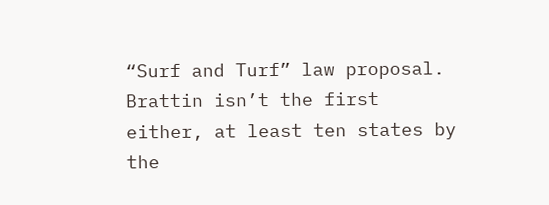“Surf and Turf” law proposal. Brattin isn’t the first either, at least ten states by the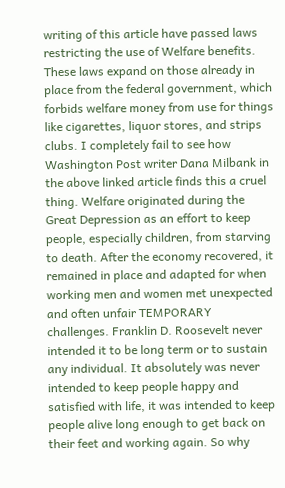writing of this article have passed laws restricting the use of Welfare benefits. These laws expand on those already in place from the federal government, which forbids welfare money from use for things like cigarettes, liquor stores, and strips clubs. I completely fail to see how Washington Post writer Dana Milbank in the above linked article finds this a cruel thing. Welfare originated during the Great Depression as an effort to keep people, especially children, from starving to death. After the economy recovered, it remained in place and adapted for when working men and women met unexpected and often unfair TEMPORARY challenges. Franklin D. Roosevelt never intended it to be long term or to sustain any individual. It absolutely was never intended to keep people happy and satisfied with life, it was intended to keep people alive long enough to get back on their feet and working again. So why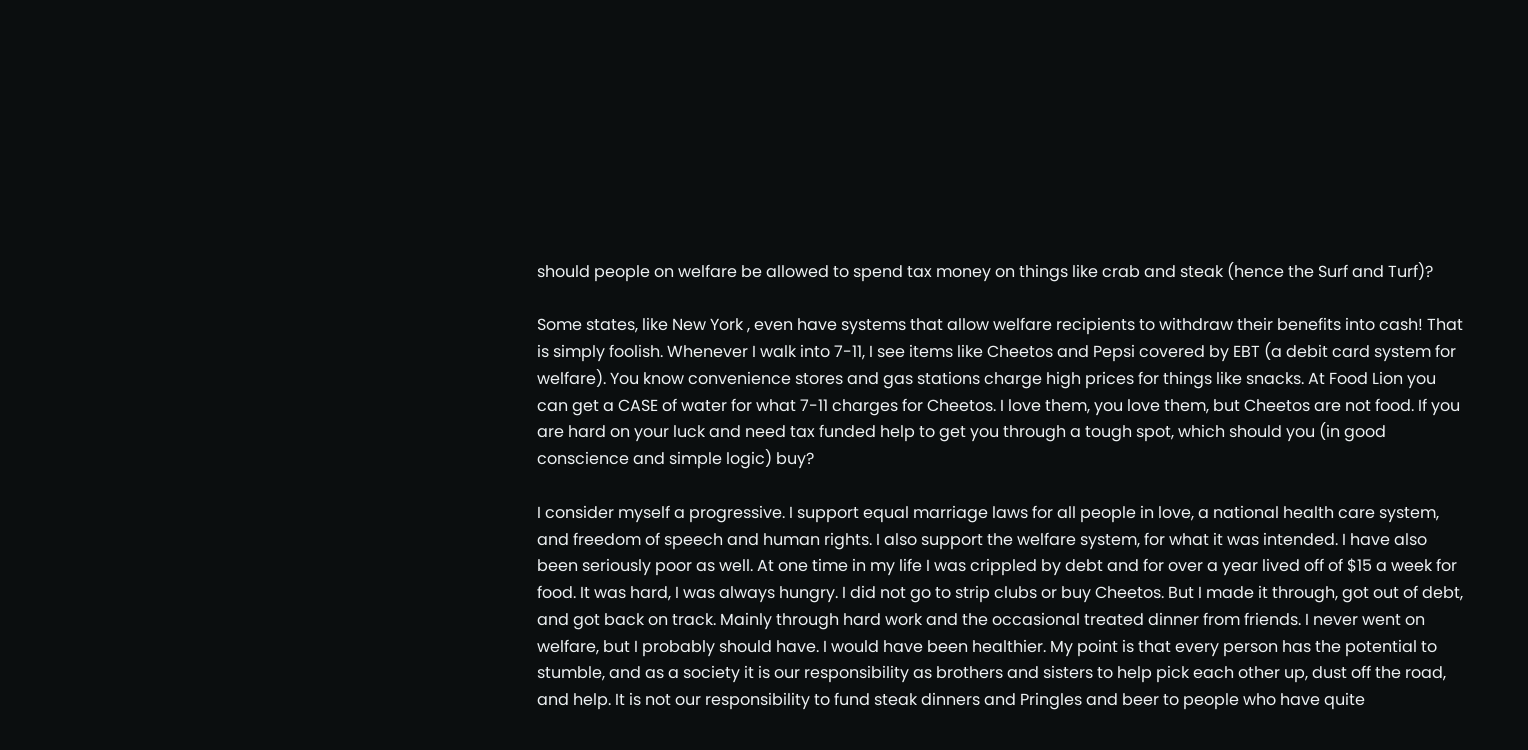should people on welfare be allowed to spend tax money on things like crab and steak (hence the Surf and Turf)?

Some states, like New York , even have systems that allow welfare recipients to withdraw their benefits into cash! That is simply foolish. Whenever I walk into 7-11, I see items like Cheetos and Pepsi covered by EBT (a debit card system for welfare). You know convenience stores and gas stations charge high prices for things like snacks. At Food Lion you can get a CASE of water for what 7-11 charges for Cheetos. I love them, you love them, but Cheetos are not food. If you are hard on your luck and need tax funded help to get you through a tough spot, which should you (in good conscience and simple logic) buy?

I consider myself a progressive. I support equal marriage laws for all people in love, a national health care system, and freedom of speech and human rights. I also support the welfare system, for what it was intended. I have also been seriously poor as well. At one time in my life I was crippled by debt and for over a year lived off of $15 a week for food. It was hard, I was always hungry. I did not go to strip clubs or buy Cheetos. But I made it through, got out of debt, and got back on track. Mainly through hard work and the occasional treated dinner from friends. I never went on welfare, but I probably should have. I would have been healthier. My point is that every person has the potential to stumble, and as a society it is our responsibility as brothers and sisters to help pick each other up, dust off the road, and help. It is not our responsibility to fund steak dinners and Pringles and beer to people who have quite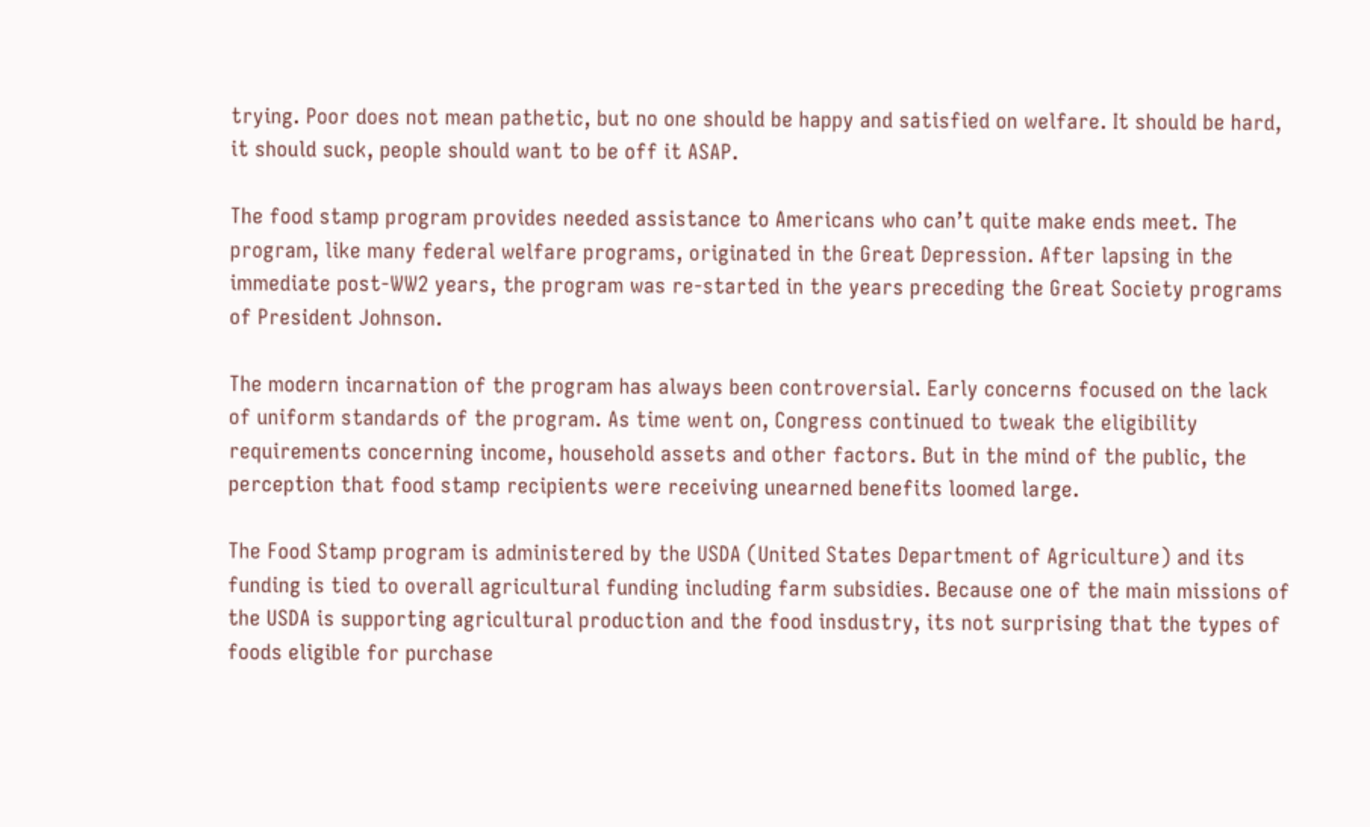trying. Poor does not mean pathetic, but no one should be happy and satisfied on welfare. It should be hard, it should suck, people should want to be off it ASAP.

The food stamp program provides needed assistance to Americans who can’t quite make ends meet. The program, like many federal welfare programs, originated in the Great Depression. After lapsing in the immediate post-WW2 years, the program was re-started in the years preceding the Great Society programs of President Johnson.

The modern incarnation of the program has always been controversial. Early concerns focused on the lack of uniform standards of the program. As time went on, Congress continued to tweak the eligibility requirements concerning income, household assets and other factors. But in the mind of the public, the perception that food stamp recipients were receiving unearned benefits loomed large.

The Food Stamp program is administered by the USDA (United States Department of Agriculture) and its funding is tied to overall agricultural funding including farm subsidies. Because one of the main missions of the USDA is supporting agricultural production and the food insdustry, its not surprising that the types of foods eligible for purchase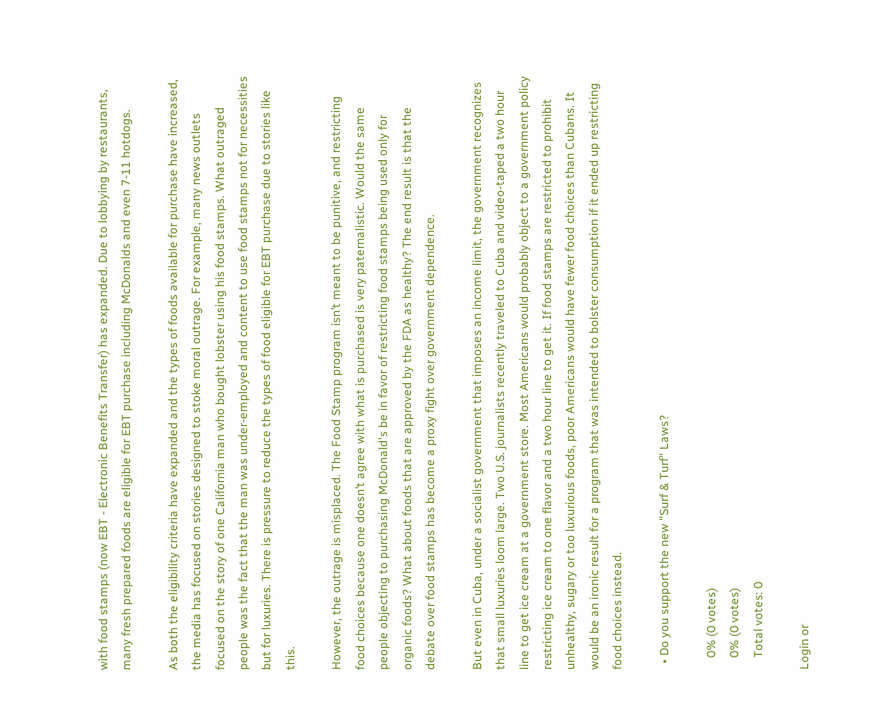with food stamps (now EBT - Electronic Benefits Transfer) has expanded. Due to lobbying by restaurants, many fresh prepared foods are eligible for EBT purchase including McDonalds and even 7-11 hotdogs.

As both the eligibility criteria have expanded and the types of foods available for purchase have increased, the media has focused on stories designed to stoke moral outrage. For example, many news outlets focused on the story of one California man who bought lobster using his food stamps. What outraged people was the fact that the man was under-employed and content to use food stamps not for necessities but for luxuries. There is pressure to reduce the types of food eligible for EBT purchase due to stories like this.

However, the outrage is misplaced. The Food Stamp program isn’t meant to be punitive, and restricting food choices because one doesn’t agree with what is purchased is very paternalistic. Would the same people objecting to purchasing McDonald's be in favor of restricting food stamps being used only for organic foods? What about foods that are approved by the FDA as healthy? The end result is that the debate over food stamps has become a proxy fight over government dependence.

But even in Cuba, under a socialist government that imposes an income limit, the government recognizes that small luxuries loom large. Two U.S. journalists recently traveled to Cuba and video-taped a two hour line to get ice cream at a government store. Most Americans would probably object to a government policy restricting ice cream to one flavor and a two hour line to get it. If food stamps are restricted to prohibit unhealthy, sugary or too luxurious foods, poor Americans would have fewer food choices than Cubans. It would be an ironic result for a program that was intended to bolster consumption if it ended up restricting food choices instead.

  • Do you support the new "Surf & Turf" Laws?

    0% (0 votes)
    0% (0 votes)
    Total votes: 0

Login or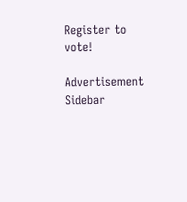Register to vote!

Advertisement Sidebar